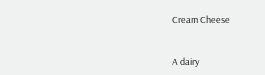Cream Cheese


A dairy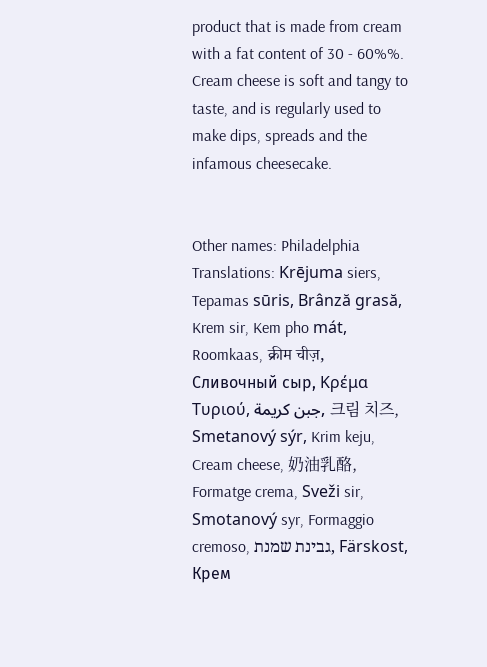product that is made from cream with a fat content of 30 - 60%%. Cream cheese is soft and tangy to taste, and is regularly used to make dips, spreads and the infamous cheesecake.


Other names: Philadelphia
Translations: Krējuma siers, Tepamas sūris, Brânză grasă, Krem sir, Kem pho mát, Roomkaas, क्रीम चीज़, Сливочный сыр, Κρέμα Τυριού, جبن كريمة, 크림 치즈, Smetanový sýr, Krim keju, Cream cheese, 奶油乳酪, Formatge crema, Sveži sir, Smotanový syr, Formaggio cremoso, גבינת שמנת, Färskost, Крем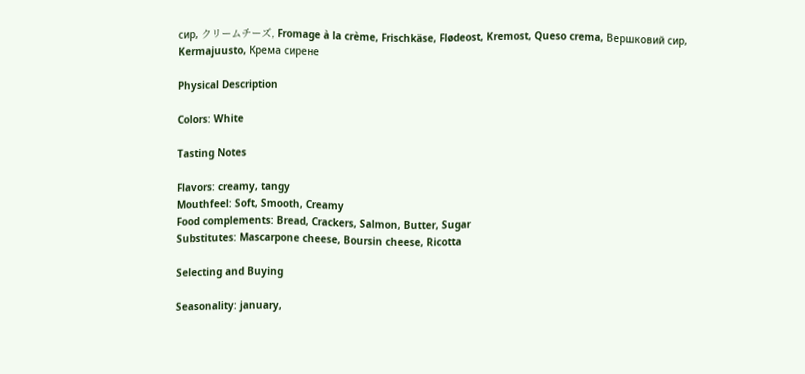сир, クリームチーズ, Fromage à la crème, Frischkäse, Flødeost, Kremost, Queso crema, Вершковий сир, Kermajuusto, Крема сирене

Physical Description

Colors: White

Tasting Notes

Flavors: creamy, tangy
Mouthfeel: Soft, Smooth, Creamy
Food complements: Bread, Crackers, Salmon, Butter, Sugar
Substitutes: Mascarpone cheese, Boursin cheese, Ricotta

Selecting and Buying

Seasonality: january,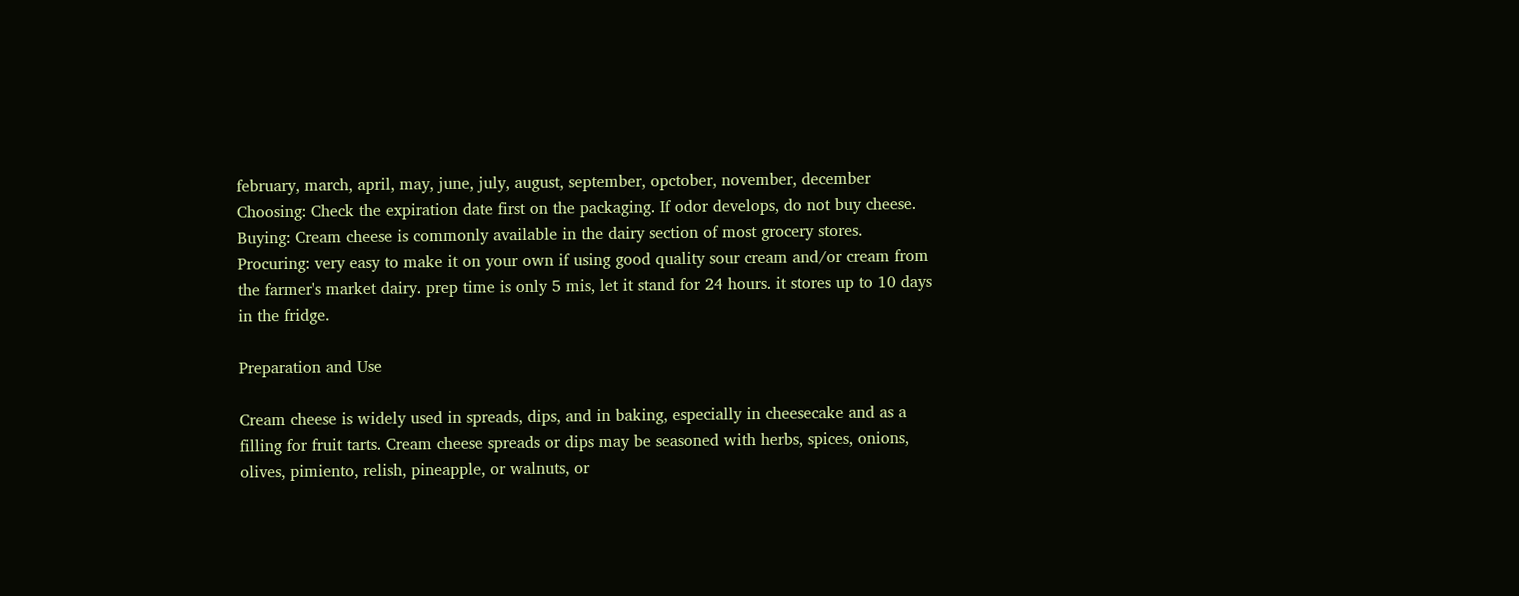february, march, april, may, june, july, august, september, opctober, november, december
Choosing: Check the expiration date first on the packaging. If odor develops, do not buy cheese.
Buying: Cream cheese is commonly available in the dairy section of most grocery stores.
Procuring: very easy to make it on your own if using good quality sour cream and/or cream from the farmer's market dairy. prep time is only 5 mis, let it stand for 24 hours. it stores up to 10 days in the fridge.

Preparation and Use

Cream cheese is widely used in spreads, dips, and in baking, especially in cheesecake and as a filling for fruit tarts. Cream cheese spreads or dips may be seasoned with herbs, spices, onions, olives, pimiento, relish, pineapple, or walnuts, or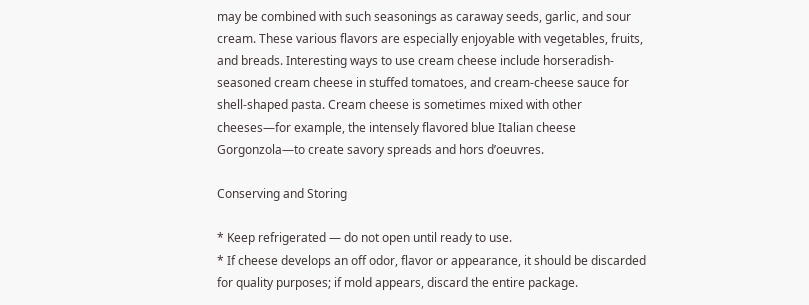may be combined with such seasonings as caraway seeds, garlic, and sour cream. These various flavors are especially enjoyable with vegetables, fruits, and breads. Interesting ways to use cream cheese include horseradish-seasoned cream cheese in stuffed tomatoes, and cream-cheese sauce for shell-shaped pasta. Cream cheese is sometimes mixed with other cheeses—for example, the intensely flavored blue Italian cheese Gorgonzola—to create savory spreads and hors d’oeuvres.

Conserving and Storing

* Keep refrigerated — do not open until ready to use.
* If cheese develops an off odor, flavor or appearance, it should be discarded for quality purposes; if mold appears, discard the entire package.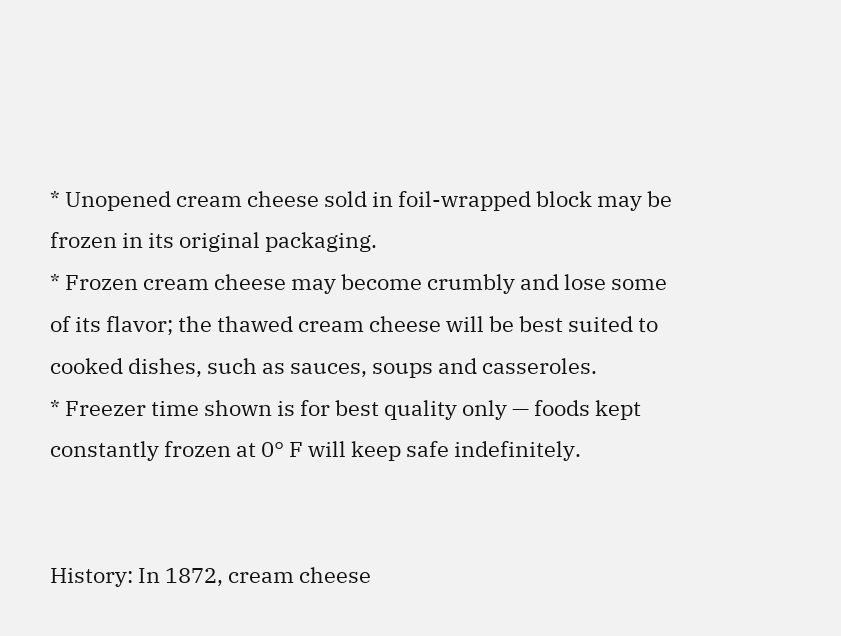* Unopened cream cheese sold in foil-wrapped block may be frozen in its original packaging.
* Frozen cream cheese may become crumbly and lose some of its flavor; the thawed cream cheese will be best suited to cooked dishes, such as sauces, soups and casseroles.
* Freezer time shown is for best quality only — foods kept constantly frozen at 0° F will keep safe indefinitely.


History: In 1872, cream cheese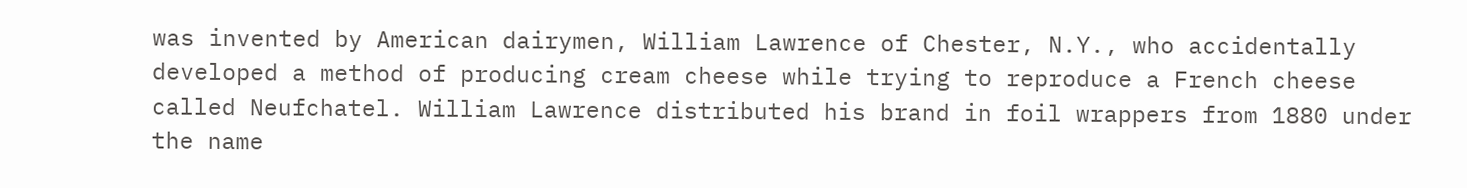was invented by American dairymen, William Lawrence of Chester, N.Y., who accidentally developed a method of producing cream cheese while trying to reproduce a French cheese called Neufchatel. William Lawrence distributed his brand in foil wrappers from 1880 under the name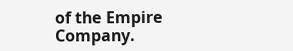of the Empire Company.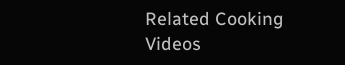Related Cooking Videos